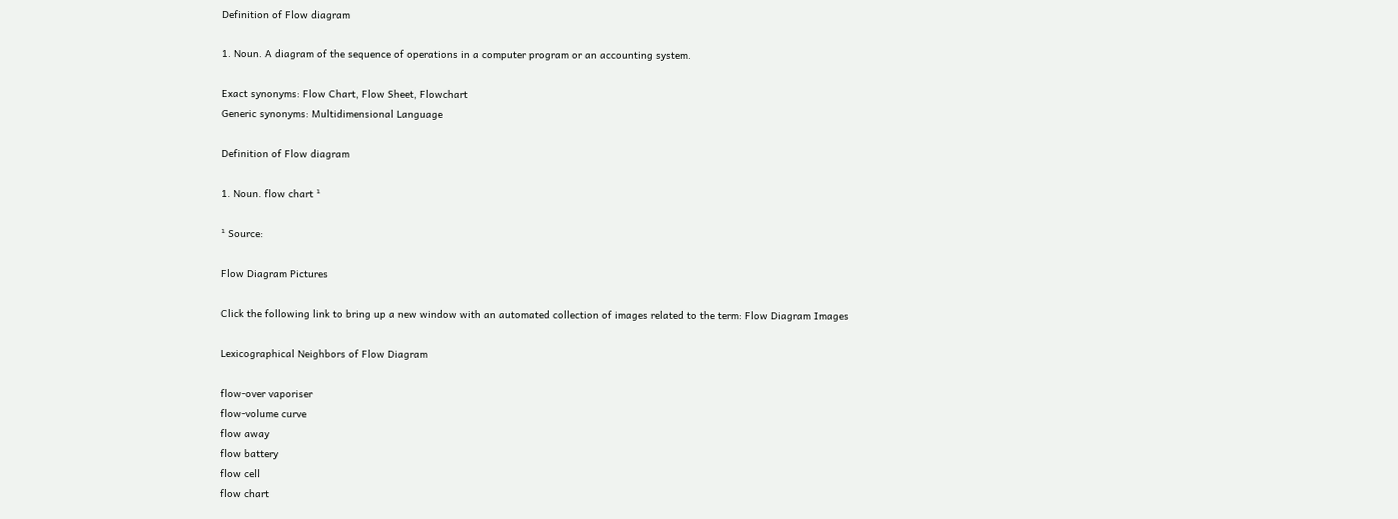Definition of Flow diagram

1. Noun. A diagram of the sequence of operations in a computer program or an accounting system.

Exact synonyms: Flow Chart, Flow Sheet, Flowchart
Generic synonyms: Multidimensional Language

Definition of Flow diagram

1. Noun. flow chart ¹

¹ Source:

Flow Diagram Pictures

Click the following link to bring up a new window with an automated collection of images related to the term: Flow Diagram Images

Lexicographical Neighbors of Flow Diagram

flow-over vaporiser
flow-volume curve
flow away
flow battery
flow cell
flow chart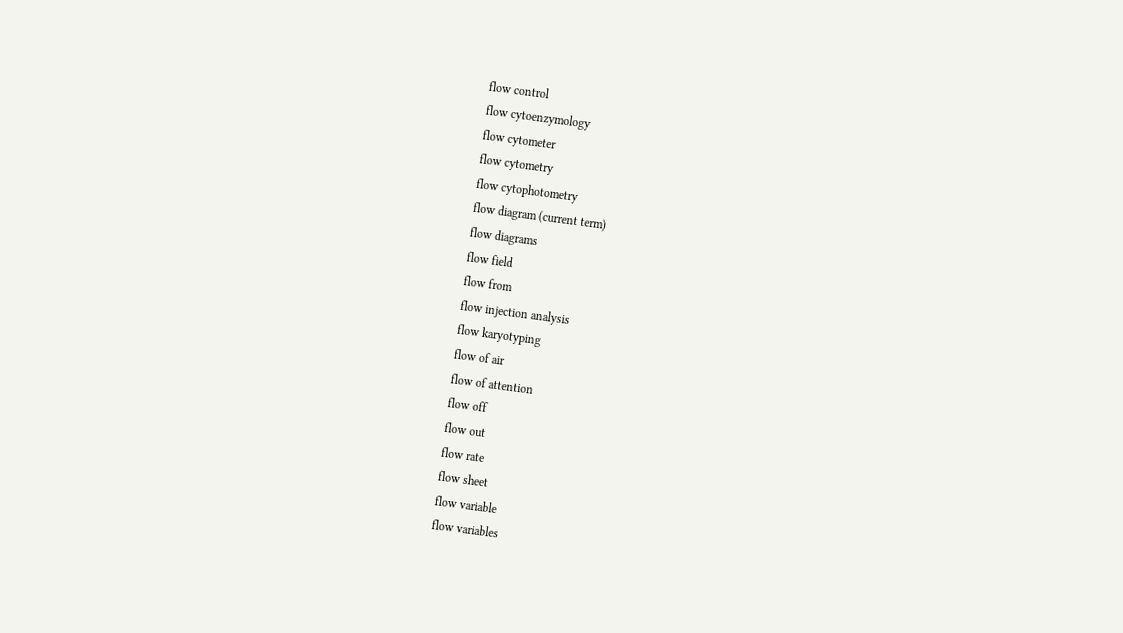flow control
flow cytoenzymology
flow cytometer
flow cytometry
flow cytophotometry
flow diagram (current term)
flow diagrams
flow field
flow from
flow injection analysis
flow karyotyping
flow of air
flow of attention
flow off
flow out
flow rate
flow sheet
flow variable
flow variables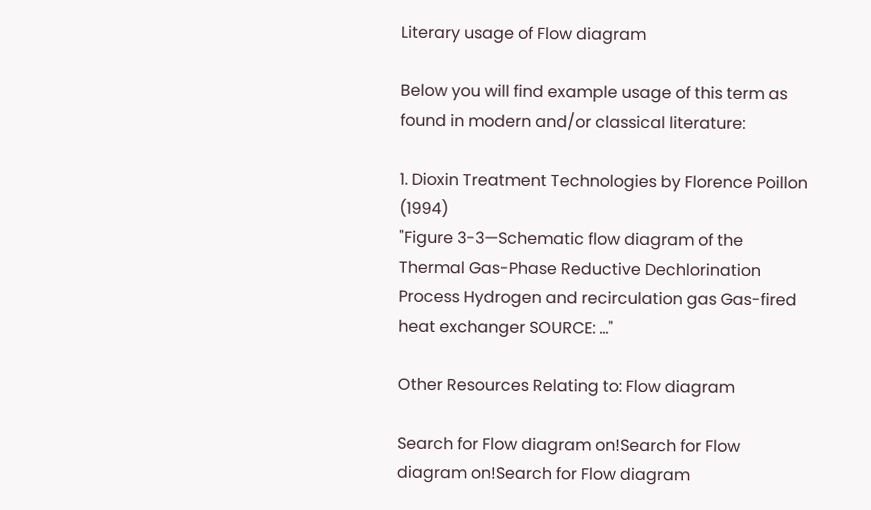Literary usage of Flow diagram

Below you will find example usage of this term as found in modern and/or classical literature:

1. Dioxin Treatment Technologies by Florence Poillon (1994)
"Figure 3-3—Schematic flow diagram of the Thermal Gas-Phase Reductive Dechlorination Process Hydrogen and recirculation gas Gas-fired heat exchanger SOURCE: ..."

Other Resources Relating to: Flow diagram

Search for Flow diagram on!Search for Flow diagram on!Search for Flow diagram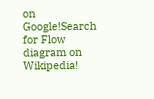on Google!Search for Flow diagram on Wikipedia!